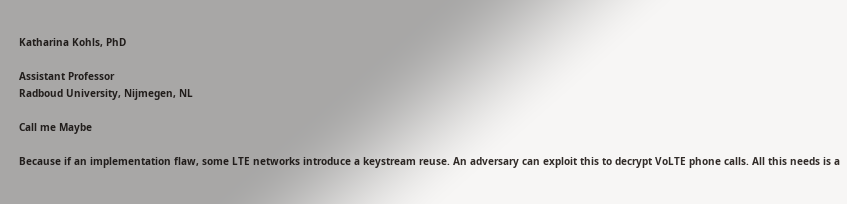Katharina Kohls, PhD

Assistant Professor
Radboud University, Nijmegen, NL

Call me Maybe

Because if an implementation flaw, some LTE networks introduce a keystream reuse. An adversary can exploit this to decrypt VoLTE phone calls. All this needs is a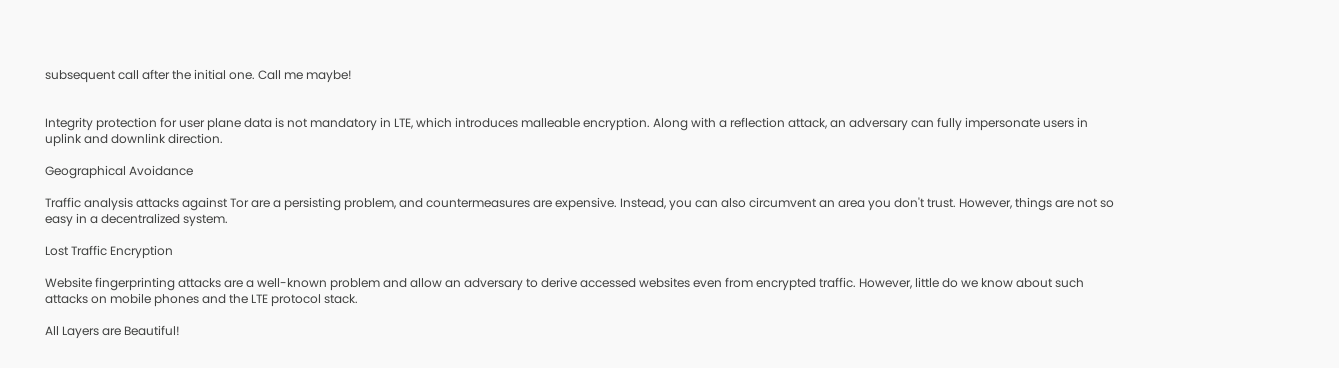subsequent call after the initial one. Call me maybe!


Integrity protection for user plane data is not mandatory in LTE, which introduces malleable encryption. Along with a reflection attack, an adversary can fully impersonate users in uplink and downlink direction.

Geographical Avoidance

Traffic analysis attacks against Tor are a persisting problem, and countermeasures are expensive. Instead, you can also circumvent an area you don't trust. However, things are not so easy in a decentralized system.

Lost Traffic Encryption

Website fingerprinting attacks are a well-known problem and allow an adversary to derive accessed websites even from encrypted traffic. However, little do we know about such attacks on mobile phones and the LTE protocol stack.

All Layers are Beautiful!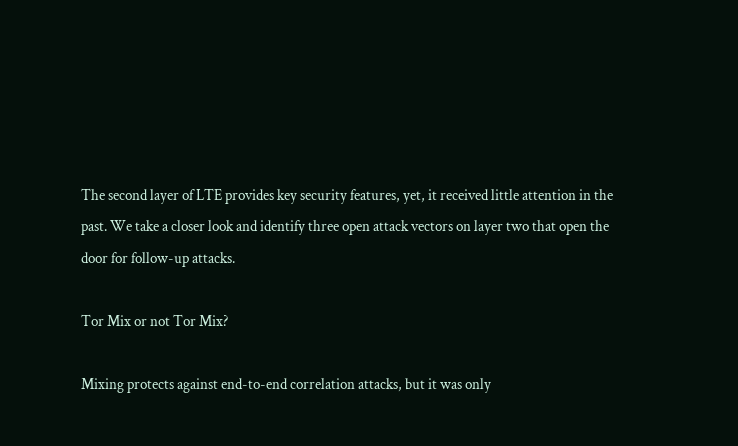The second layer of LTE provides key security features, yet, it received little attention in the past. We take a closer look and identify three open attack vectors on layer two that open the door for follow-up attacks.

Tor Mix or not Tor Mix?

Mixing protects against end-to-end correlation attacks, but it was only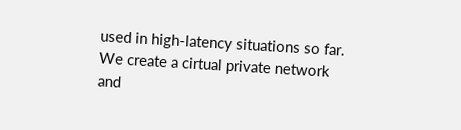used in high-latency situations so far. We create a cirtual private network and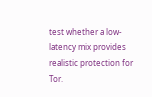test whether a low-latency mix provides realistic protection for Tor.